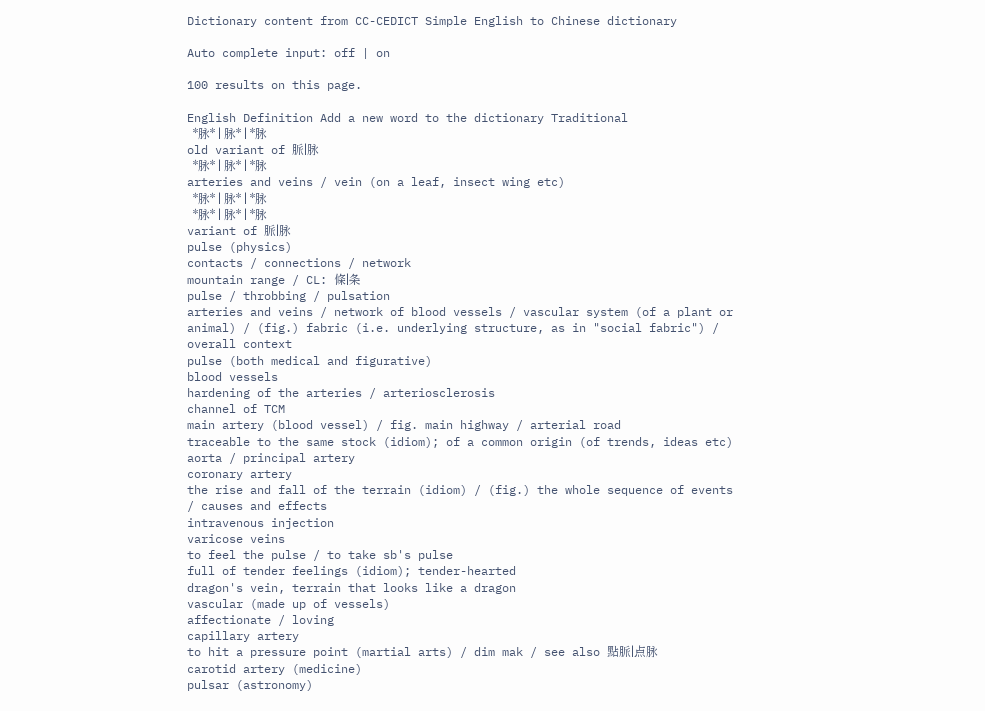Dictionary content from CC-CEDICT Simple English to Chinese dictionary

Auto complete input: off | on

100 results on this page.

English Definition Add a new word to the dictionary Traditional
  *脉* | 脉* | *脉
old variant of 脈|脉
  *脉* | 脉* | *脉
arteries and veins / vein (on a leaf, insect wing etc)
  *脉* | 脉* | *脉
  *脉* | 脉* | *脉
variant of 脈|脉
pulse (physics)
contacts / connections / network
mountain range / CL: 條|条
pulse / throbbing / pulsation
arteries and veins / network of blood vessels / vascular system (of a plant or animal) / (fig.) fabric (i.e. underlying structure, as in "social fabric") / overall context
pulse (both medical and figurative)
blood vessels
hardening of the arteries / arteriosclerosis
channel of TCM
main artery (blood vessel) / fig. main highway / arterial road
traceable to the same stock (idiom); of a common origin (of trends, ideas etc)
aorta / principal artery
coronary artery
the rise and fall of the terrain (idiom) / (fig.) the whole sequence of events / causes and effects
intravenous injection
varicose veins
to feel the pulse / to take sb's pulse
full of tender feelings (idiom); tender-hearted
dragon's vein, terrain that looks like a dragon
vascular (made up of vessels)
affectionate / loving
capillary artery
to hit a pressure point (martial arts) / dim mak / see also 點脈|点脉
carotid artery (medicine)
pulsar (astronomy)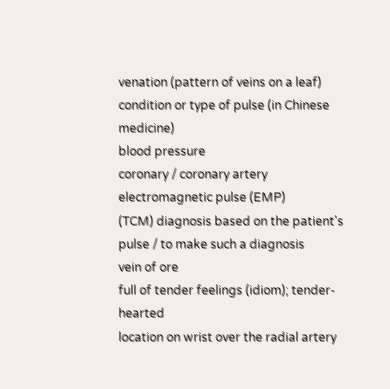venation (pattern of veins on a leaf)
condition or type of pulse (in Chinese medicine)
blood pressure
coronary / coronary artery
electromagnetic pulse (EMP)
(TCM) diagnosis based on the patient's pulse / to make such a diagnosis
vein of ore
full of tender feelings (idiom); tender-hearted
location on wrist over the radial artery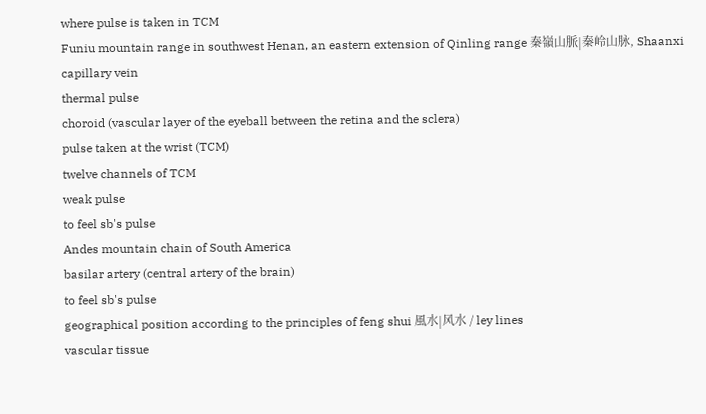where pulse is taken in TCM
Funiu mountain range in southwest Henan, an eastern extension of Qinling range 秦嶺山脈|秦岭山脉, Shaanxi
capillary vein
thermal pulse
choroid (vascular layer of the eyeball between the retina and the sclera)
pulse taken at the wrist (TCM)
twelve channels of TCM
weak pulse
to feel sb's pulse
Andes mountain chain of South America
basilar artery (central artery of the brain)
to feel sb's pulse
geographical position according to the principles of feng shui 風水|风水 / ley lines
vascular tissue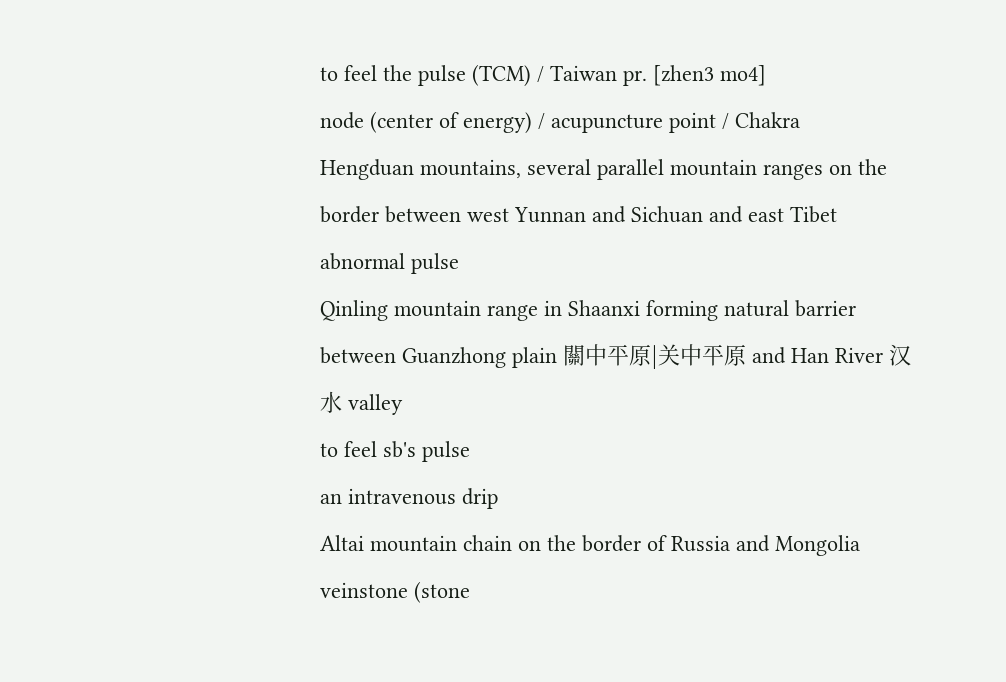to feel the pulse (TCM) / Taiwan pr. [zhen3 mo4]
node (center of energy) / acupuncture point / Chakra
Hengduan mountains, several parallel mountain ranges on the border between west Yunnan and Sichuan and east Tibet
abnormal pulse
Qinling mountain range in Shaanxi forming natural barrier between Guanzhong plain 關中平原|关中平原 and Han River 汉水 valley
to feel sb's pulse
an intravenous drip
Altai mountain chain on the border of Russia and Mongolia
veinstone (stone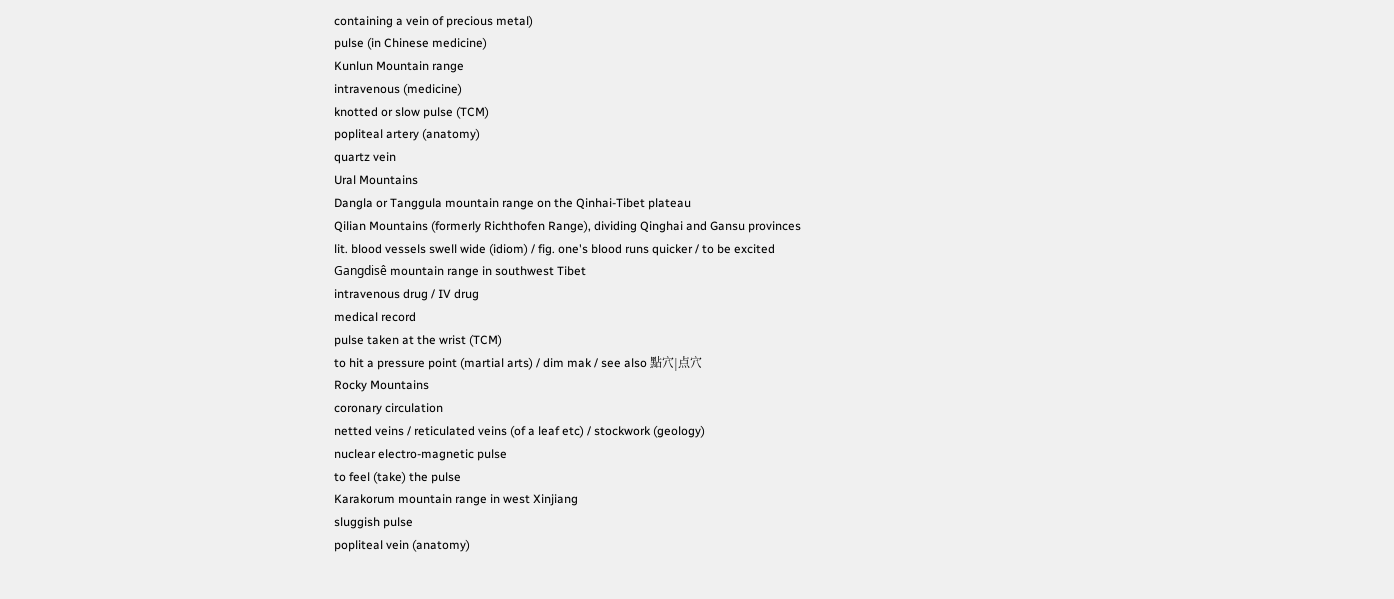containing a vein of precious metal)
pulse (in Chinese medicine)
Kunlun Mountain range
intravenous (medicine)
knotted or slow pulse (TCM)
popliteal artery (anatomy)
quartz vein
Ural Mountains
Dangla or Tanggula mountain range on the Qinhai-Tibet plateau
Qilian Mountains (formerly Richthofen Range), dividing Qinghai and Gansu provinces
lit. blood vessels swell wide (idiom) / fig. one's blood runs quicker / to be excited
Gangdisê mountain range in southwest Tibet
intravenous drug / IV drug
medical record
pulse taken at the wrist (TCM)
to hit a pressure point (martial arts) / dim mak / see also 點穴|点穴
Rocky Mountains
coronary circulation
netted veins / reticulated veins (of a leaf etc) / stockwork (geology)
nuclear electro-magnetic pulse
to feel (take) the pulse
Karakorum mountain range in west Xinjiang
sluggish pulse
popliteal vein (anatomy)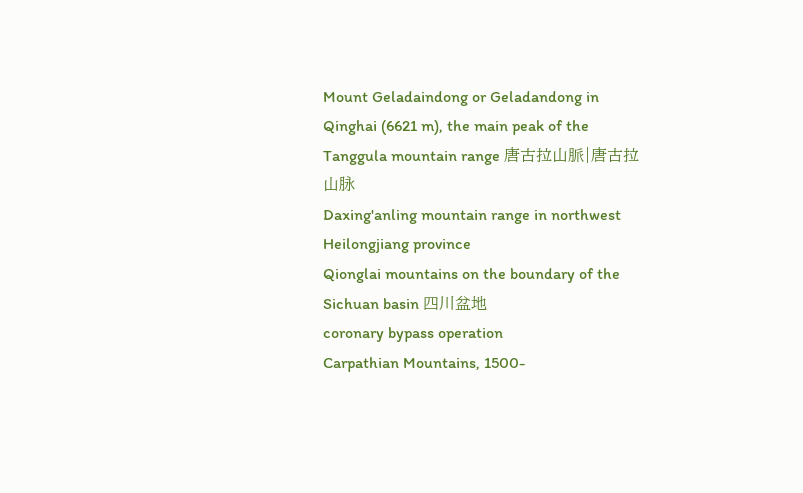Mount Geladaindong or Geladandong in Qinghai (6621 m), the main peak of the Tanggula mountain range 唐古拉山脈|唐古拉山脉
Daxing'anling mountain range in northwest Heilongjiang province
Qionglai mountains on the boundary of the Sichuan basin 四川盆地
coronary bypass operation
Carpathian Mountains, 1500-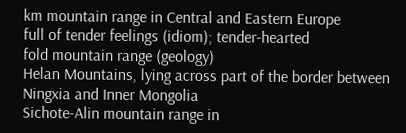km mountain range in Central and Eastern Europe
full of tender feelings (idiom); tender-hearted
fold mountain range (geology)
Helan Mountains, lying across part of the border between Ningxia and Inner Mongolia
Sichote-Alin mountain range in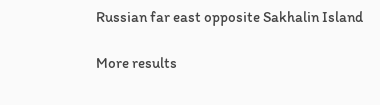Russian far east opposite Sakhalin Island

More results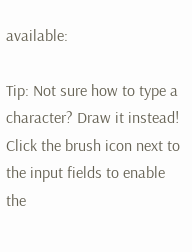available:

Tip: Not sure how to type a character? Draw it instead! Click the brush icon next to the input fields to enable the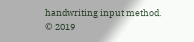handwriting input method.
© 2019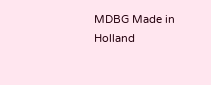MDBG Made in Holland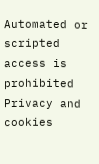Automated or scripted access is prohibited
Privacy and cookies